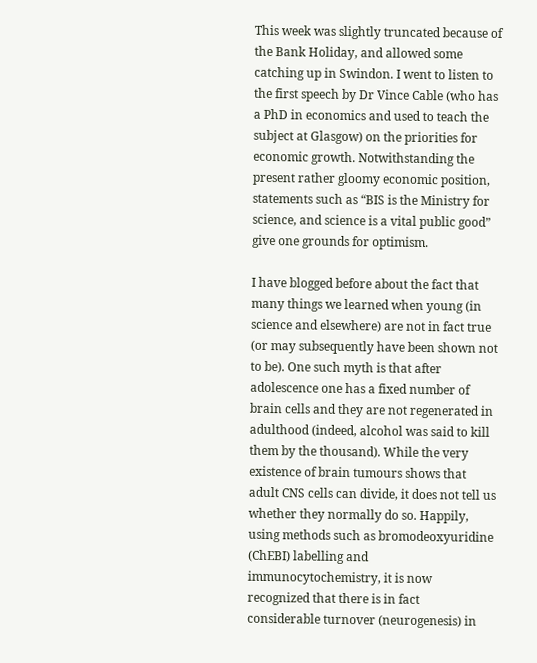This week was slightly truncated because of the Bank Holiday, and allowed some catching up in Swindon. I went to listen to the first speech by Dr Vince Cable (who has a PhD in economics and used to teach the subject at Glasgow) on the priorities for economic growth. Notwithstanding the present rather gloomy economic position, statements such as “BIS is the Ministry for science, and science is a vital public good” give one grounds for optimism.

I have blogged before about the fact that many things we learned when young (in science and elsewhere) are not in fact true (or may subsequently have been shown not to be). One such myth is that after adolescence one has a fixed number of brain cells and they are not regenerated in adulthood (indeed, alcohol was said to kill them by the thousand). While the very existence of brain tumours shows that adult CNS cells can divide, it does not tell us whether they normally do so. Happily, using methods such as bromodeoxyuridine (ChEBI) labelling and immunocytochemistry, it is now recognized that there is in fact considerable turnover (neurogenesis) in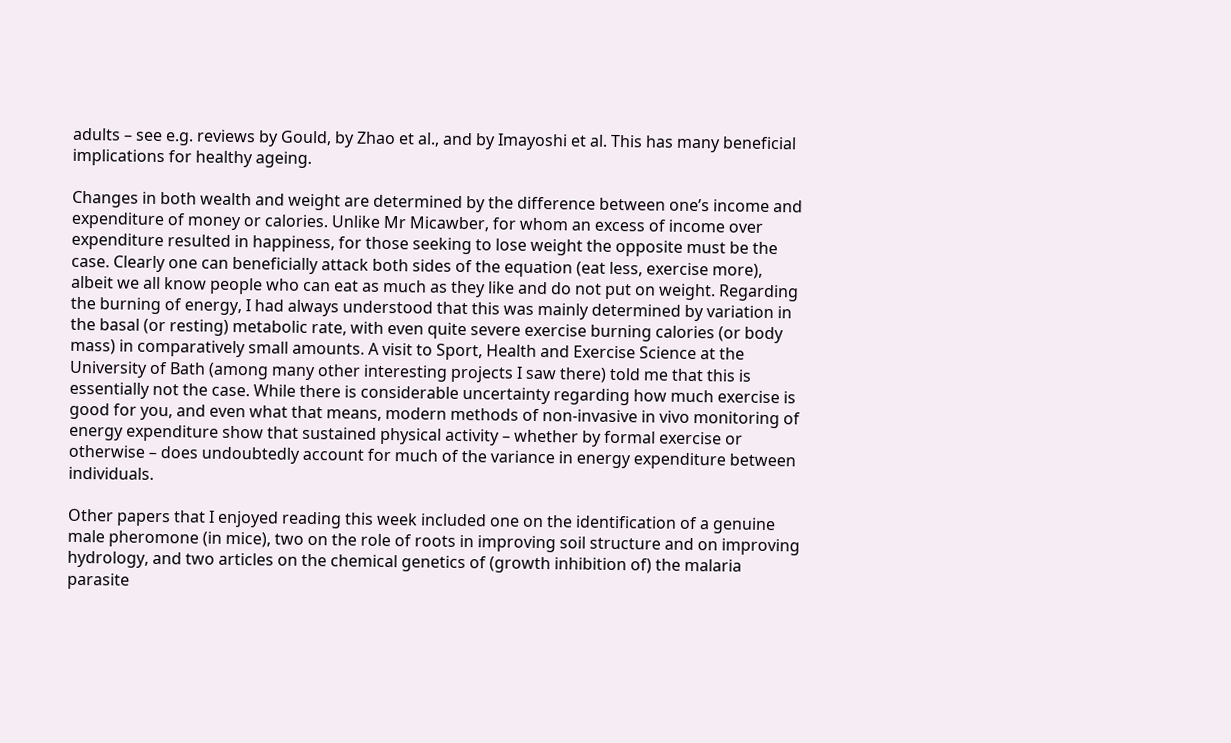adults – see e.g. reviews by Gould, by Zhao et al., and by Imayoshi et al. This has many beneficial implications for healthy ageing.

Changes in both wealth and weight are determined by the difference between one’s income and expenditure of money or calories. Unlike Mr Micawber, for whom an excess of income over expenditure resulted in happiness, for those seeking to lose weight the opposite must be the case. Clearly one can beneficially attack both sides of the equation (eat less, exercise more), albeit we all know people who can eat as much as they like and do not put on weight. Regarding the burning of energy, I had always understood that this was mainly determined by variation in the basal (or resting) metabolic rate, with even quite severe exercise burning calories (or body mass) in comparatively small amounts. A visit to Sport, Health and Exercise Science at the University of Bath (among many other interesting projects I saw there) told me that this is essentially not the case. While there is considerable uncertainty regarding how much exercise is good for you, and even what that means, modern methods of non-invasive in vivo monitoring of energy expenditure show that sustained physical activity – whether by formal exercise or otherwise – does undoubtedly account for much of the variance in energy expenditure between individuals.

Other papers that I enjoyed reading this week included one on the identification of a genuine male pheromone (in mice), two on the role of roots in improving soil structure and on improving hydrology, and two articles on the chemical genetics of (growth inhibition of) the malaria parasite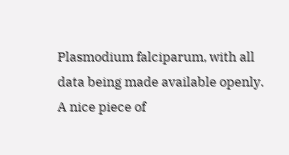Plasmodium falciparum, with all data being made available openly. A nice piece of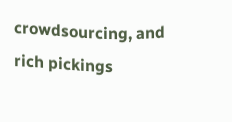crowdsourcing, and rich pickings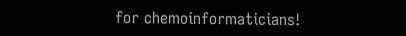for chemoinformaticians!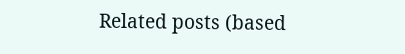Related posts (based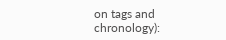on tags and chronology):